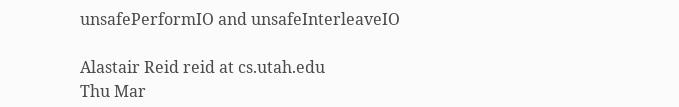unsafePerformIO and unsafeInterleaveIO

Alastair Reid reid at cs.utah.edu
Thu Mar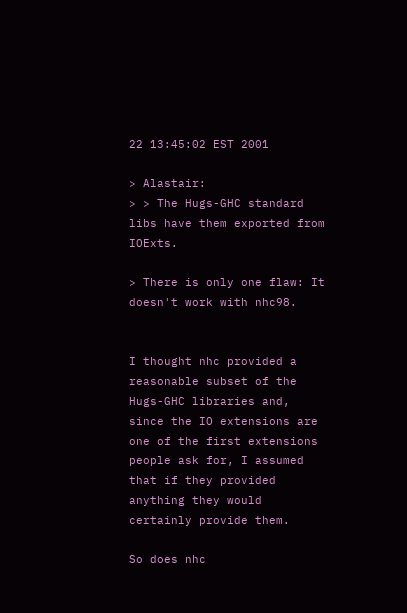22 13:45:02 EST 2001

> Alastair:
> > The Hugs-GHC standard libs have them exported from IOExts.

> There is only one flaw: It doesn't work with nhc98.


I thought nhc provided a reasonable subset of the Hugs-GHC libraries and, since the IO extensions are one of the first extensions
people ask for, I assumed that if they provided anything they would certainly provide them.

So does nhc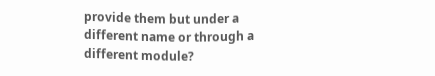provide them but under a different name or through a different module?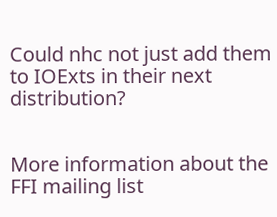Could nhc not just add them to IOExts in their next distribution?


More information about the FFI mailing list